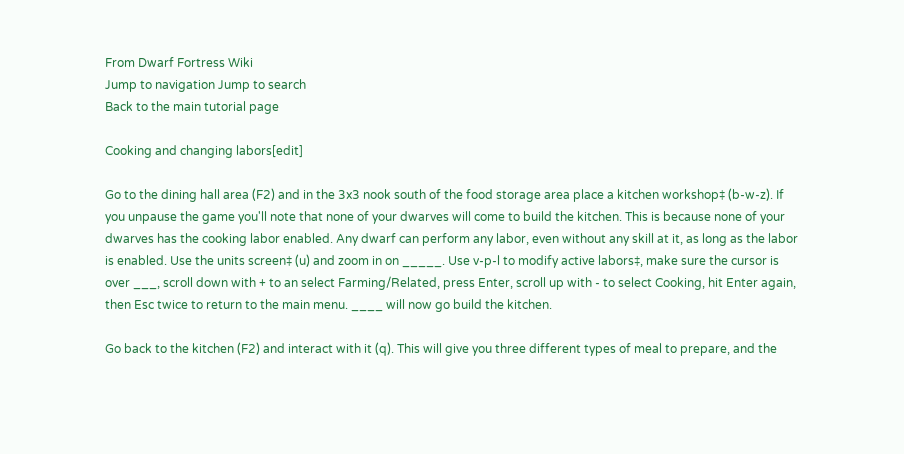From Dwarf Fortress Wiki
Jump to navigation Jump to search
Back to the main tutorial page

Cooking and changing labors[edit]

Go to the dining hall area (F2) and in the 3x3 nook south of the food storage area place a kitchen workshop‡ (b-w-z). If you unpause the game you'll note that none of your dwarves will come to build the kitchen. This is because none of your dwarves has the cooking labor enabled. Any dwarf can perform any labor, even without any skill at it, as long as the labor is enabled. Use the units screen‡ (u) and zoom in on _____. Use v-p-l to modify active labors‡, make sure the cursor is over ___, scroll down with + to an select Farming/Related, press Enter, scroll up with - to select Cooking, hit Enter again, then Esc twice to return to the main menu. ____ will now go build the kitchen.

Go back to the kitchen (F2) and interact with it (q). This will give you three different types of meal to prepare, and the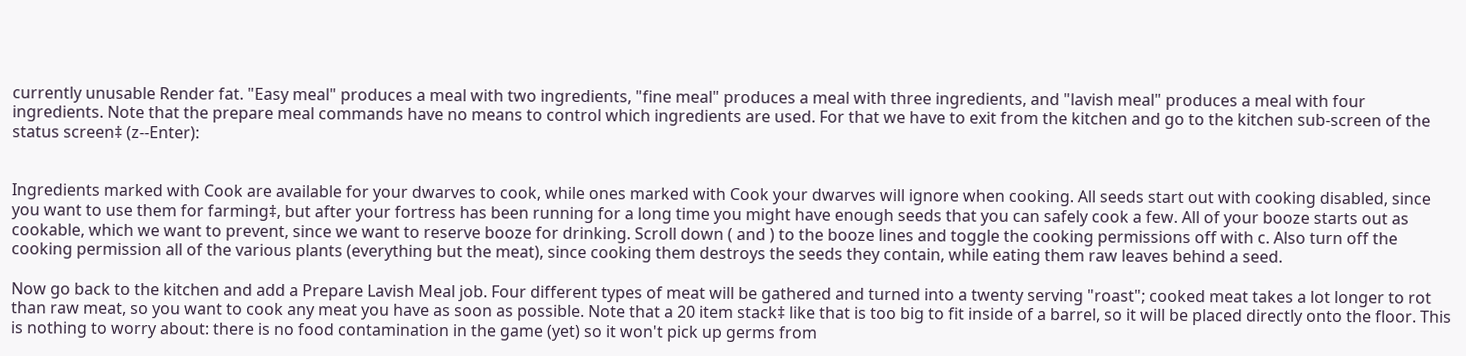currently unusable Render fat. "Easy meal" produces a meal with two ingredients, "fine meal" produces a meal with three ingredients, and "lavish meal" produces a meal with four ingredients. Note that the prepare meal commands have no means to control which ingredients are used. For that we have to exit from the kitchen and go to the kitchen sub-screen of the status screen‡ (z--Enter):


Ingredients marked with Cook are available for your dwarves to cook, while ones marked with Cook your dwarves will ignore when cooking. All seeds start out with cooking disabled, since you want to use them for farming‡, but after your fortress has been running for a long time you might have enough seeds that you can safely cook a few. All of your booze starts out as cookable, which we want to prevent, since we want to reserve booze for drinking. Scroll down ( and ) to the booze lines and toggle the cooking permissions off with c. Also turn off the cooking permission all of the various plants (everything but the meat), since cooking them destroys the seeds they contain, while eating them raw leaves behind a seed.

Now go back to the kitchen and add a Prepare Lavish Meal job. Four different types of meat will be gathered and turned into a twenty serving "roast"; cooked meat takes a lot longer to rot than raw meat, so you want to cook any meat you have as soon as possible. Note that a 20 item stack‡ like that is too big to fit inside of a barrel, so it will be placed directly onto the floor. This is nothing to worry about: there is no food contamination in the game (yet) so it won't pick up germs from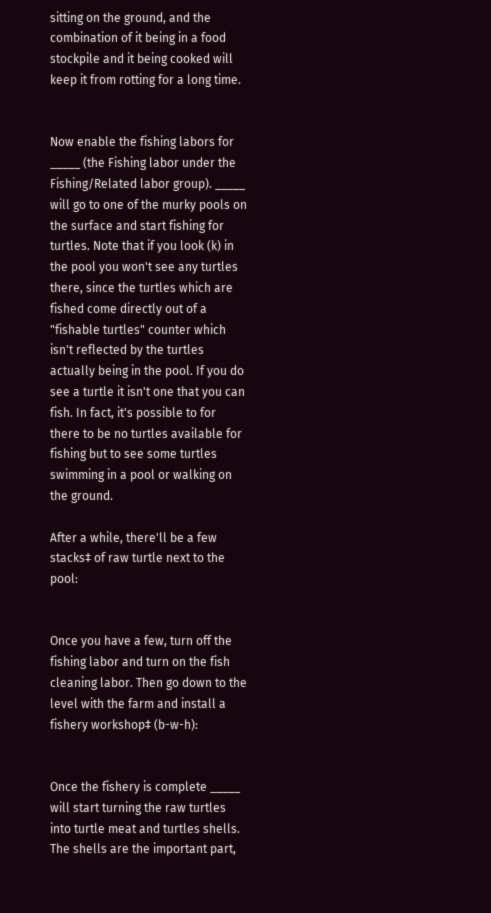sitting on the ground, and the combination of it being in a food stockpile and it being cooked will keep it from rotting for a long time.


Now enable the fishing labors for _____ (the Fishing labor under the Fishing/Related labor group). _____ will go to one of the murky pools on the surface and start fishing for turtles. Note that if you look (k) in the pool you won't see any turtles there, since the turtles which are fished come directly out of a "fishable turtles" counter which isn't reflected by the turtles actually being in the pool. If you do see a turtle it isn't one that you can fish. In fact, it's possible to for there to be no turtles available for fishing but to see some turtles swimming in a pool or walking on the ground.

After a while, there'll be a few stacks‡ of raw turtle next to the pool:


Once you have a few, turn off the fishing labor and turn on the fish cleaning labor. Then go down to the level with the farm and install a fishery workshop‡ (b-w-h):


Once the fishery is complete _____ will start turning the raw turtles into turtle meat and turtles shells. The shells are the important part,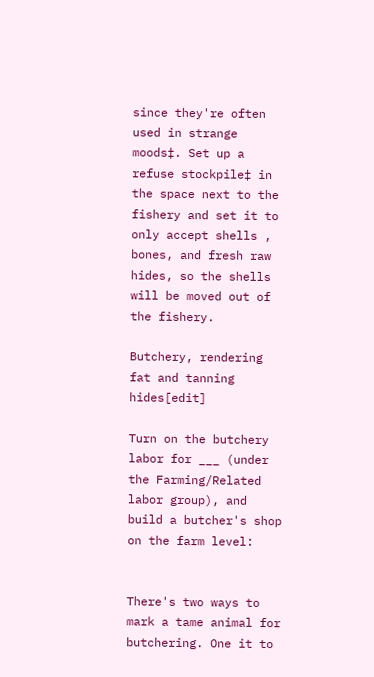since they're often used in strange moods‡. Set up a refuse stockpile‡ in the space next to the fishery and set it to only accept shells , bones, and fresh raw hides, so the shells will be moved out of the fishery.

Butchery, rendering fat and tanning hides[edit]

Turn on the butchery labor for ___ (under the Farming/Related labor group), and build a butcher's shop on the farm level:


There's two ways to mark a tame animal for butchering. One it to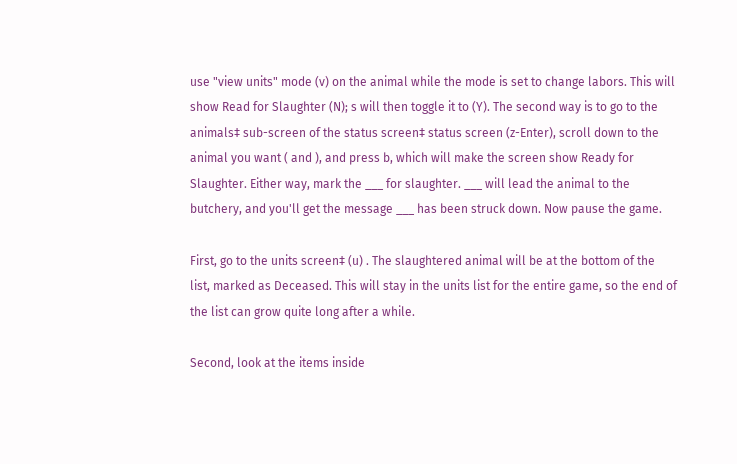use "view units" mode (v) on the animal while the mode is set to change labors. This will show Read for Slaughter (N); s will then toggle it to (Y). The second way is to go to the animals‡ sub-screen of the status screen‡ status screen (z-Enter), scroll down to the animal you want ( and ), and press b, which will make the screen show Ready for Slaughter. Either way, mark the ___ for slaughter. ___ will lead the animal to the butchery, and you'll get the message ___ has been struck down. Now pause the game.

First, go to the units screen‡ (u) . The slaughtered animal will be at the bottom of the list, marked as Deceased. This will stay in the units list for the entire game, so the end of the list can grow quite long after a while.

Second, look at the items inside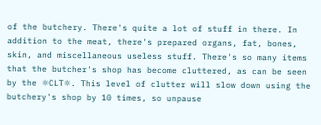of the butchery. There's quite a lot of stuff in there. In addition to the meat, there's prepared organs, fat, bones, skin, and miscellaneous useless stuff. There's so many items that the butcher's shop has become cluttered, as can be seen by the ☼CLT☼. This level of clutter will slow down using the butchery's shop by 10 times, so unpause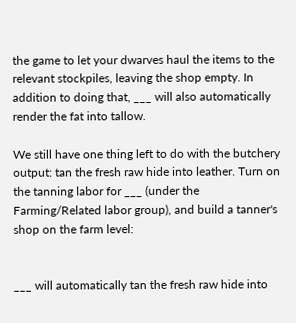the game to let your dwarves haul the items to the relevant stockpiles, leaving the shop empty. In addition to doing that, ___ will also automatically render the fat into tallow.

We still have one thing left to do with the butchery output: tan the fresh raw hide into leather. Turn on the tanning labor for ___ (under the Farming/Related labor group), and build a tanner's shop on the farm level:


___ will automatically tan the fresh raw hide into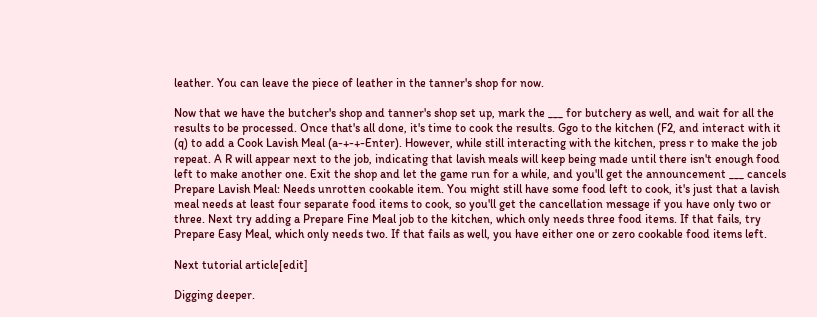leather. You can leave the piece of leather in the tanner's shop for now.

Now that we have the butcher's shop and tanner's shop set up, mark the ___ for butchery as well, and wait for all the results to be processed. Once that's all done, it's time to cook the results. Ggo to the kitchen (F2, and interact with it (q) to add a Cook Lavish Meal (a-+-+-Enter). However, while still interacting with the kitchen, press r to make the job repeat. A R will appear next to the job, indicating that lavish meals will keep being made until there isn't enough food left to make another one. Exit the shop and let the game run for a while, and you'll get the announcement ___ cancels Prepare Lavish Meal: Needs unrotten cookable item. You might still have some food left to cook, it's just that a lavish meal needs at least four separate food items to cook, so you'll get the cancellation message if you have only two or three. Next try adding a Prepare Fine Meal job to the kitchen, which only needs three food items. If that fails, try Prepare Easy Meal, which only needs two. If that fails as well, you have either one or zero cookable food items left.

Next tutorial article[edit]

Digging deeper.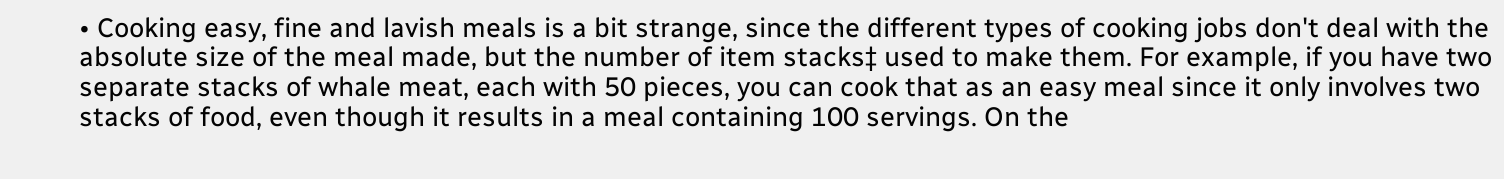• Cooking easy, fine and lavish meals is a bit strange, since the different types of cooking jobs don't deal with the absolute size of the meal made, but the number of item stacks‡ used to make them. For example, if you have two separate stacks of whale meat, each with 50 pieces, you can cook that as an easy meal since it only involves two stacks of food, even though it results in a meal containing 100 servings. On the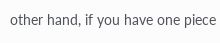other hand, if you have one piece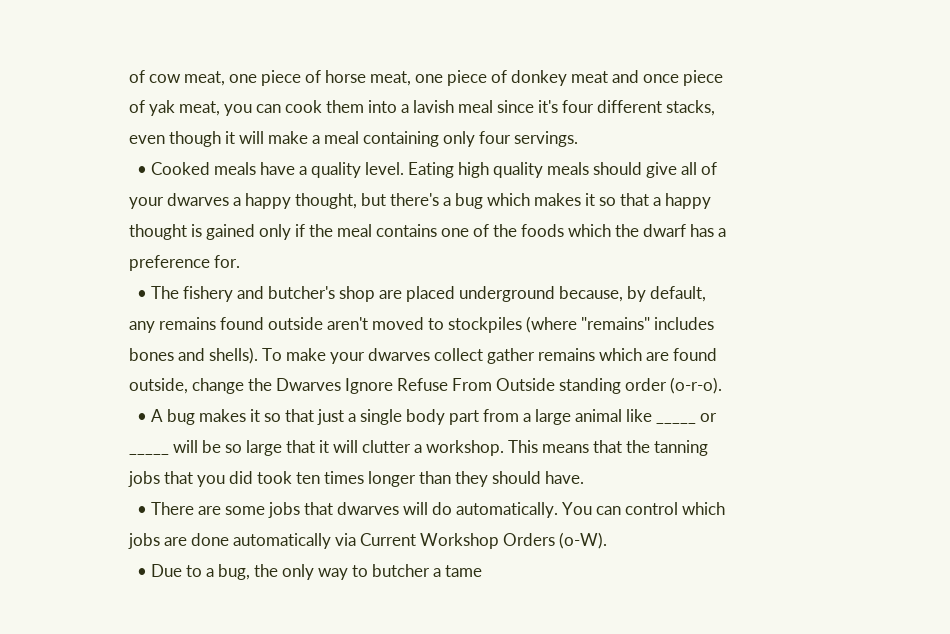of cow meat, one piece of horse meat, one piece of donkey meat and once piece of yak meat, you can cook them into a lavish meal since it's four different stacks, even though it will make a meal containing only four servings.
  • Cooked meals have a quality level. Eating high quality meals should give all of your dwarves a happy thought, but there's a bug which makes it so that a happy thought is gained only if the meal contains one of the foods which the dwarf has a preference for.
  • The fishery and butcher's shop are placed underground because, by default, any remains found outside aren't moved to stockpiles (where "remains" includes bones and shells). To make your dwarves collect gather remains which are found outside, change the Dwarves Ignore Refuse From Outside standing order (o-r-o).
  • A bug makes it so that just a single body part from a large animal like _____ or _____ will be so large that it will clutter a workshop. This means that the tanning jobs that you did took ten times longer than they should have.
  • There are some jobs that dwarves will do automatically. You can control which jobs are done automatically via Current Workshop Orders (o-W).
  • Due to a bug, the only way to butcher a tame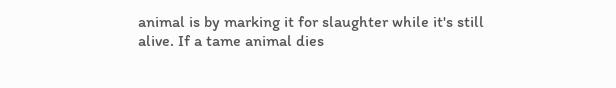animal is by marking it for slaughter while it's still alive. If a tame animal dies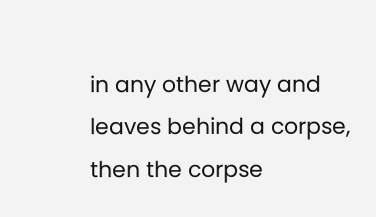in any other way and leaves behind a corpse, then the corpse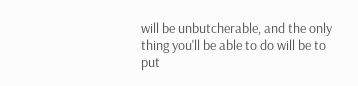will be unbutcherable, and the only thing you'll be able to do will be to put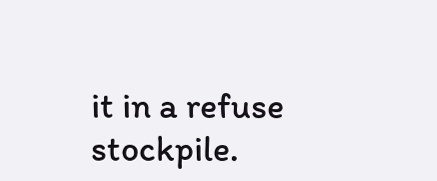it in a refuse stockpile.